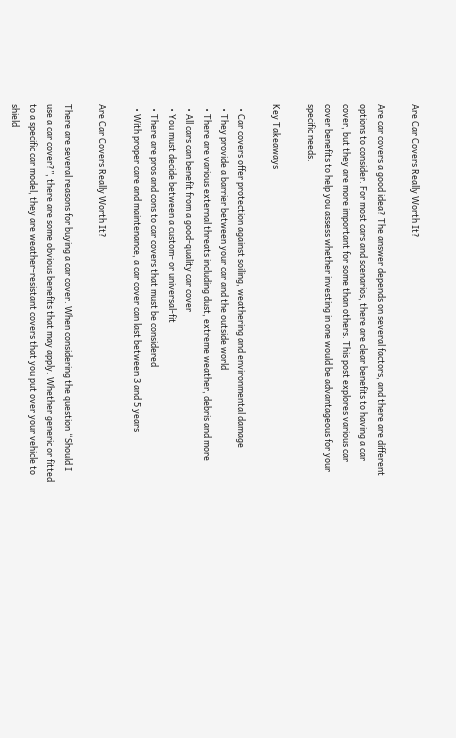Are Car Covers Really Worth It?

Are car covers a good idea? The answer depends on several factors, and there are different options to consider. For most cars and scenarios, there are clear benefits to having a car cover, but they are more important for some than others. This post explores various car cover benefits to help you assess whether investing in one would be advantageous for your specific needs.

Key Takeaways

  • Car covers offer protection against soiling, weathering and environmental damage
  • They provide a barrier between your car and the outside world
  • There are various external threats including dust, extreme weather, debris and more
  • All cars can benefit from a good-quality car cover
  • You must decide between a custom- or universal-fit
  • There are pros and cons to car covers that must be considered
  • With proper care and maintenance, a car cover can last between 3 and 5 years

Are Car Covers Really Worth It?

There are several reasons for buying a car cover. When considering the question “Should I use a car cover?”, there are some obvious benefits that may apply. Whether generic or fitted to a specific car model, they are weather-resistant covers that you put over your vehicle to shield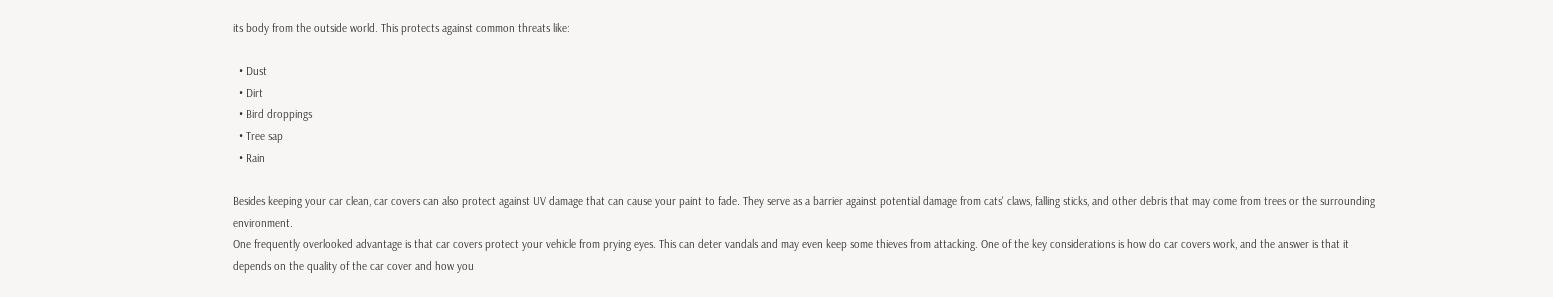its body from the outside world. This protects against common threats like:

  • Dust
  • Dirt
  • Bird droppings
  • Tree sap
  • Rain

Besides keeping your car clean, car covers can also protect against UV damage that can cause your paint to fade. They serve as a barrier against potential damage from cats' claws, falling sticks, and other debris that may come from trees or the surrounding environment.
One frequently overlooked advantage is that car covers protect your vehicle from prying eyes. This can deter vandals and may even keep some thieves from attacking. One of the key considerations is how do car covers work, and the answer is that it depends on the quality of the car cover and how you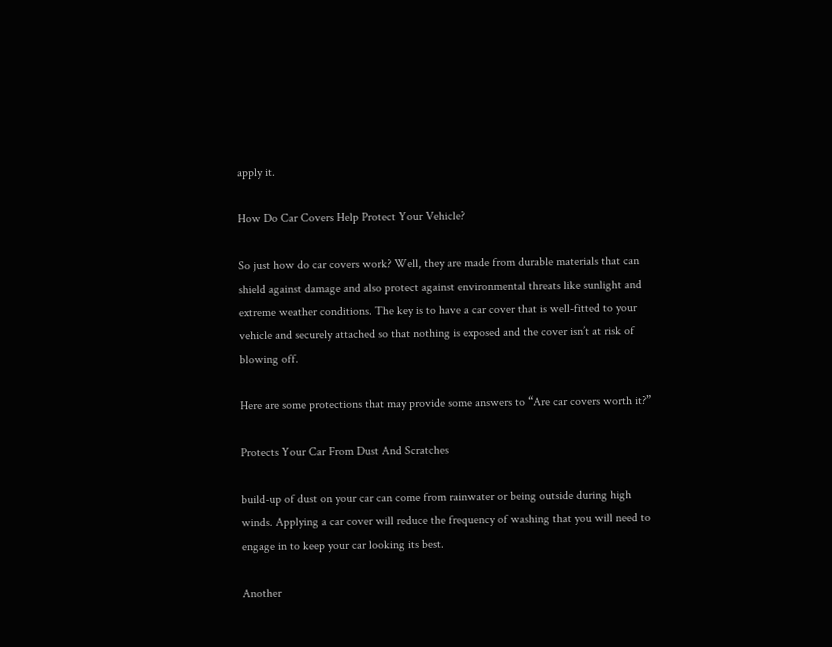apply it.

How Do Car Covers Help Protect Your Vehicle?

So just how do car covers work? Well, they are made from durable materials that can shield against damage and also protect against environmental threats like sunlight and extreme weather conditions. The key is to have a car cover that is well-fitted to your vehicle and securely attached so that nothing is exposed and the cover isn’t at risk of blowing off.

Here are some protections that may provide some answers to “Are car covers worth it?”

Protects Your Car From Dust And Scratches

build-up of dust on your car can come from rainwater or being outside during high winds. Applying a car cover will reduce the frequency of washing that you will need to engage in to keep your car looking its best.

Another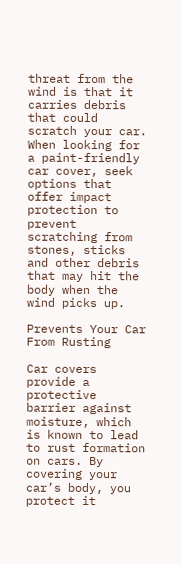threat from the wind is that it carries debris that could scratch your car. When looking for a paint-friendly car cover, seek options that offer impact protection to prevent scratching from stones, sticks and other debris that may hit the body when the wind picks up.

Prevents Your Car From Rusting

Car covers provide a protective barrier against moisture, which is known to lead to rust formation on cars. By covering your car’s body, you protect it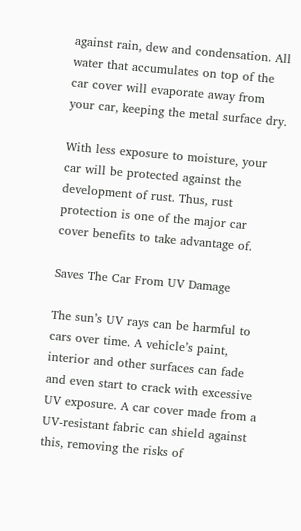against rain, dew and condensation. All water that accumulates on top of the car cover will evaporate away from your car, keeping the metal surface dry.

With less exposure to moisture, your car will be protected against the development of rust. Thus, rust protection is one of the major car cover benefits to take advantage of.

Saves The Car From UV Damage

The sun’s UV rays can be harmful to cars over time. A vehicle’s paint, interior and other surfaces can fade and even start to crack with excessive UV exposure. A car cover made from a UV-resistant fabric can shield against this, removing the risks of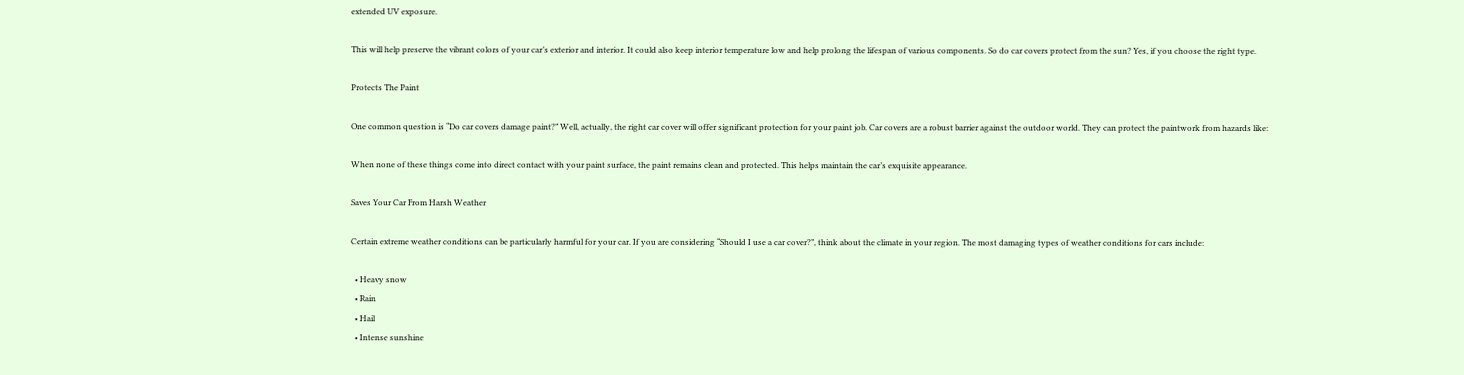extended UV exposure.

This will help preserve the vibrant colors of your car’s exterior and interior. It could also keep interior temperature low and help prolong the lifespan of various components. So do car covers protect from the sun? Yes, if you choose the right type.

Protects The Paint

One common question is “Do car covers damage paint?” Well, actually, the right car cover will offer significant protection for your paint job. Car covers are a robust barrier against the outdoor world. They can protect the paintwork from hazards like:

When none of these things come into direct contact with your paint surface, the paint remains clean and protected. This helps maintain the car’s exquisite appearance.

Saves Your Car From Harsh Weather

Certain extreme weather conditions can be particularly harmful for your car. If you are considering “Should I use a car cover?”, think about the climate in your region. The most damaging types of weather conditions for cars include:

  • Heavy snow
  • Rain
  • Hail
  • Intense sunshine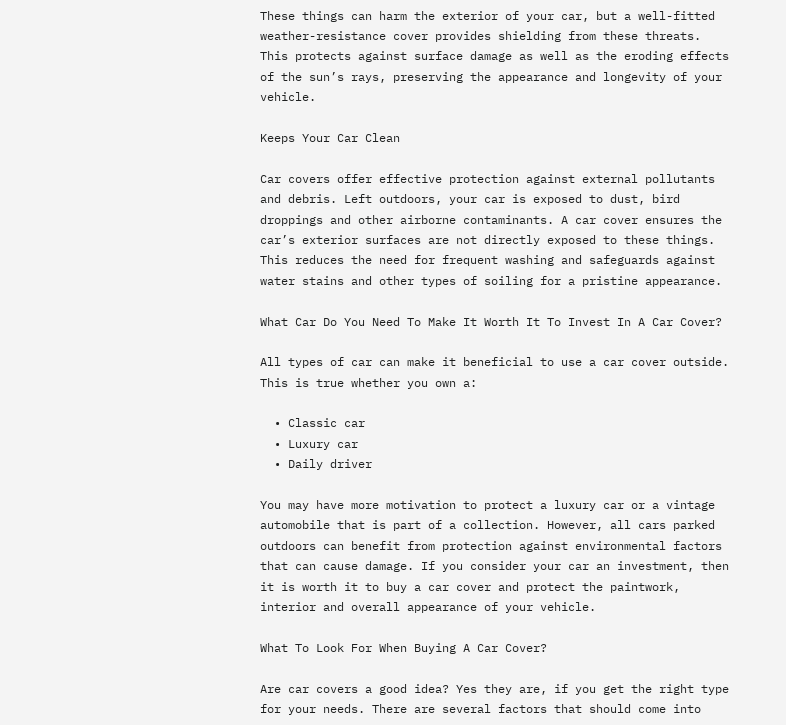These things can harm the exterior of your car, but a well-fitted weather-resistance cover provides shielding from these threats. This protects against surface damage as well as the eroding effects of the sun’s rays, preserving the appearance and longevity of your vehicle.

Keeps Your Car Clean

Car covers offer effective protection against external pollutants and debris. Left outdoors, your car is exposed to dust, bird droppings and other airborne contaminants. A car cover ensures the car’s exterior surfaces are not directly exposed to these things. This reduces the need for frequent washing and safeguards against water stains and other types of soiling for a pristine appearance.

What Car Do You Need To Make It Worth It To Invest In A Car Cover?

All types of car can make it beneficial to use a car cover outside. This is true whether you own a:

  • Classic car
  • Luxury car
  • Daily driver

You may have more motivation to protect a luxury car or a vintage automobile that is part of a collection. However, all cars parked outdoors can benefit from protection against environmental factors that can cause damage. If you consider your car an investment, then it is worth it to buy a car cover and protect the paintwork, interior and overall appearance of your vehicle.

What To Look For When Buying A Car Cover?

Are car covers a good idea? Yes they are, if you get the right type for your needs. There are several factors that should come into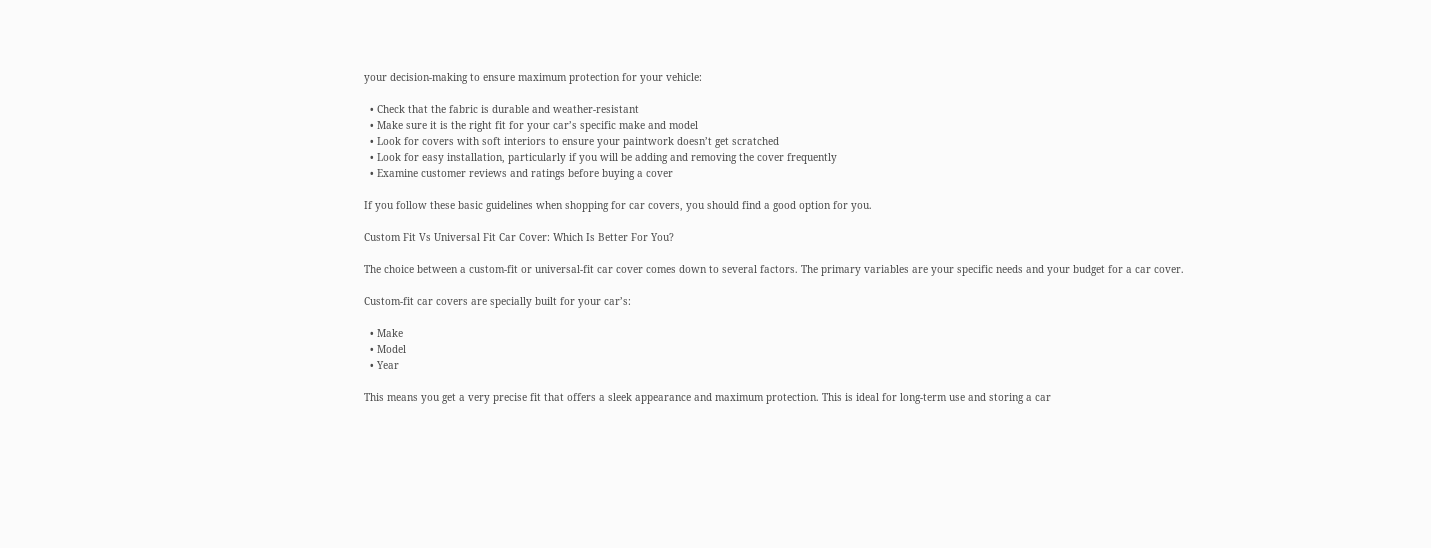your decision-making to ensure maximum protection for your vehicle:

  • Check that the fabric is durable and weather-resistant
  • Make sure it is the right fit for your car’s specific make and model
  • Look for covers with soft interiors to ensure your paintwork doesn’t get scratched
  • Look for easy installation, particularly if you will be adding and removing the cover frequently
  • Examine customer reviews and ratings before buying a cover

If you follow these basic guidelines when shopping for car covers, you should find a good option for you.

Custom Fit Vs Universal Fit Car Cover: Which Is Better For You?

The choice between a custom-fit or universal-fit car cover comes down to several factors. The primary variables are your specific needs and your budget for a car cover.

Custom-fit car covers are specially built for your car’s:

  • Make
  • Model
  • Year

This means you get a very precise fit that offers a sleek appearance and maximum protection. This is ideal for long-term use and storing a car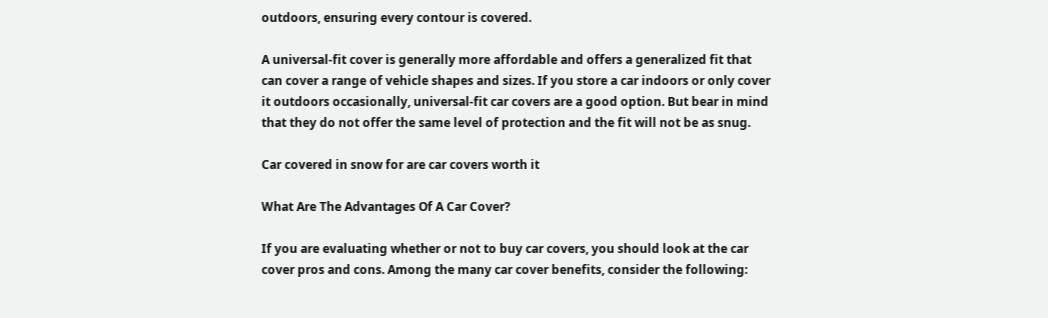outdoors, ensuring every contour is covered.

A universal-fit cover is generally more affordable and offers a generalized fit that can cover a range of vehicle shapes and sizes. If you store a car indoors or only cover it outdoors occasionally, universal-fit car covers are a good option. But bear in mind that they do not offer the same level of protection and the fit will not be as snug.

Car covered in snow for are car covers worth it

What Are The Advantages Of A Car Cover?

If you are evaluating whether or not to buy car covers, you should look at the car cover pros and cons. Among the many car cover benefits, consider the following: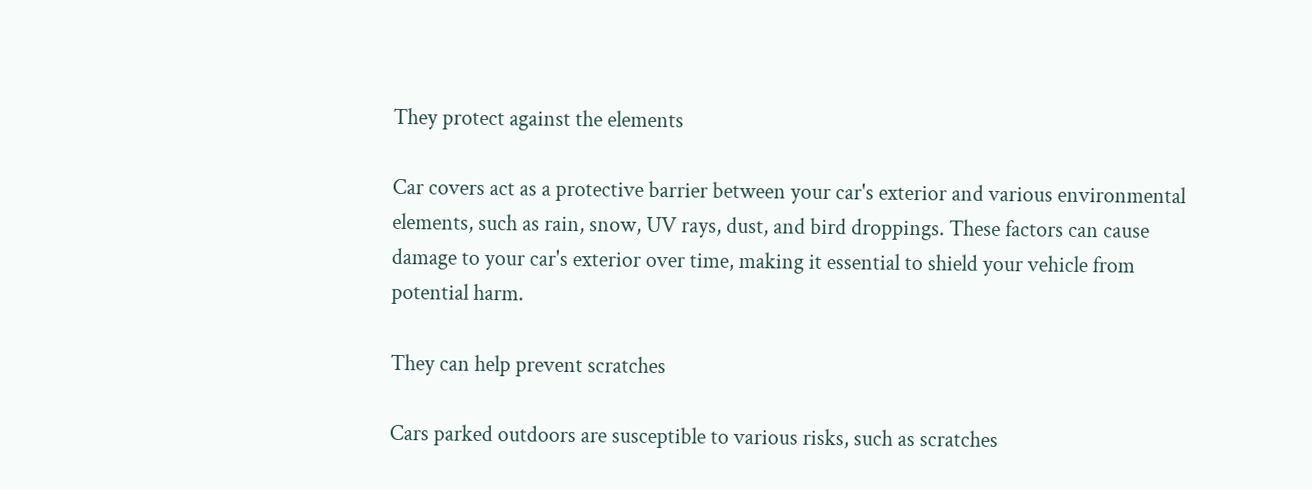They protect against the elements

Car covers act as a protective barrier between your car's exterior and various environmental elements, such as rain, snow, UV rays, dust, and bird droppings. These factors can cause damage to your car's exterior over time, making it essential to shield your vehicle from potential harm.

They can help prevent scratches

Cars parked outdoors are susceptible to various risks, such as scratches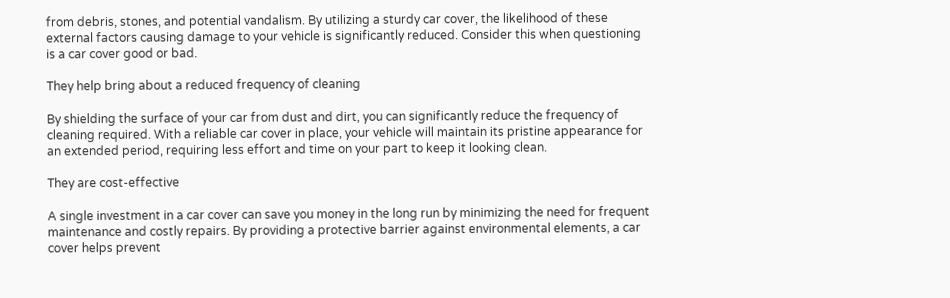from debris, stones, and potential vandalism. By utilizing a sturdy car cover, the likelihood of these external factors causing damage to your vehicle is significantly reduced. Consider this when questioning is a car cover good or bad.

They help bring about a reduced frequency of cleaning

By shielding the surface of your car from dust and dirt, you can significantly reduce the frequency of cleaning required. With a reliable car cover in place, your vehicle will maintain its pristine appearance for an extended period, requiring less effort and time on your part to keep it looking clean.

They are cost-effective

A single investment in a car cover can save you money in the long run by minimizing the need for frequent maintenance and costly repairs. By providing a protective barrier against environmental elements, a car cover helps prevent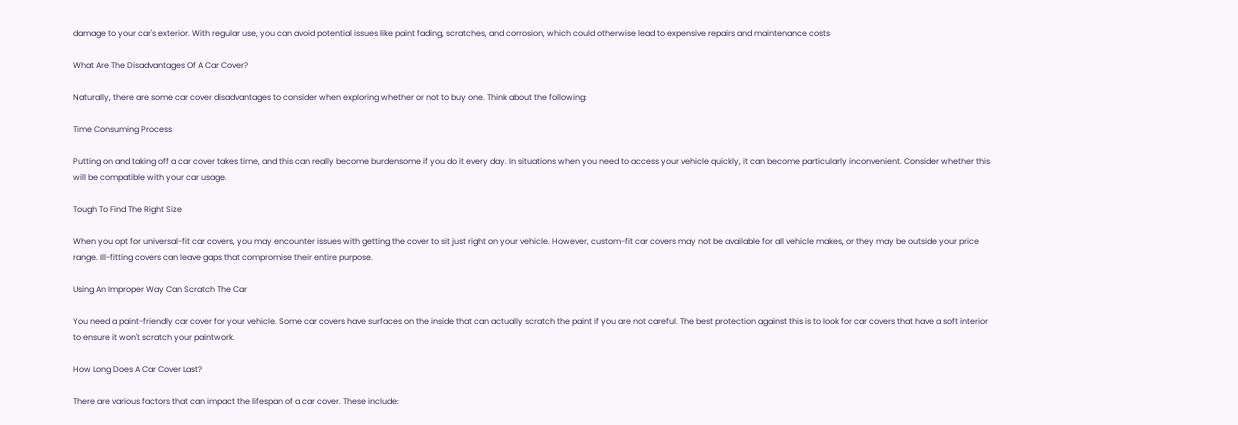damage to your car's exterior. With regular use, you can avoid potential issues like paint fading, scratches, and corrosion, which could otherwise lead to expensive repairs and maintenance costs

What Are The Disadvantages Of A Car Cover?

Naturally, there are some car cover disadvantages to consider when exploring whether or not to buy one. Think about the following:

Time Consuming Process

Putting on and taking off a car cover takes time, and this can really become burdensome if you do it every day. In situations when you need to access your vehicle quickly, it can become particularly inconvenient. Consider whether this will be compatible with your car usage.

Tough To Find The Right Size

When you opt for universal-fit car covers, you may encounter issues with getting the cover to sit just right on your vehicle. However, custom-fit car covers may not be available for all vehicle makes, or they may be outside your price range. Ill-fitting covers can leave gaps that compromise their entire purpose.

Using An Improper Way Can Scratch The Car

You need a paint-friendly car cover for your vehicle. Some car covers have surfaces on the inside that can actually scratch the paint if you are not careful. The best protection against this is to look for car covers that have a soft interior to ensure it won't scratch your paintwork.

How Long Does A Car Cover Last?

There are various factors that can impact the lifespan of a car cover. These include: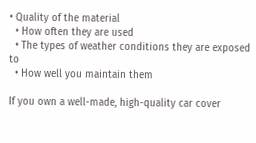• Quality of the material
  • How often they are used
  • The types of weather conditions they are exposed to
  • How well you maintain them

If you own a well-made, high-quality car cover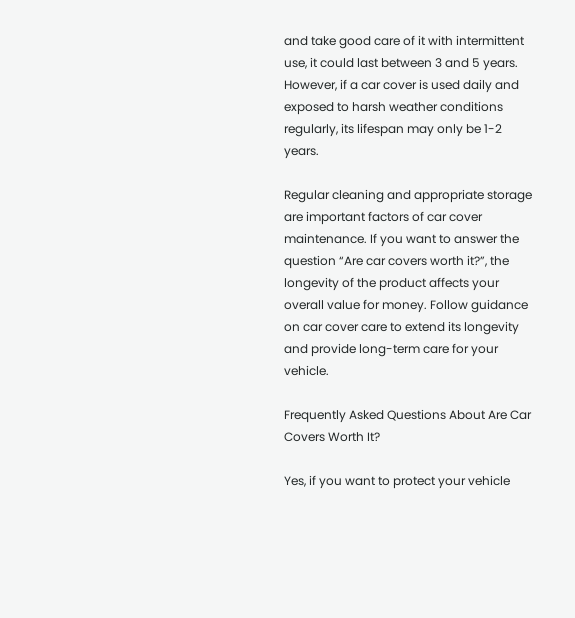and take good care of it with intermittent use, it could last between 3 and 5 years. However, if a car cover is used daily and exposed to harsh weather conditions regularly, its lifespan may only be 1-2 years.

Regular cleaning and appropriate storage are important factors of car cover maintenance. If you want to answer the question “Are car covers worth it?”, the longevity of the product affects your overall value for money. Follow guidance on car cover care to extend its longevity and provide long-term care for your vehicle.

Frequently Asked Questions About Are Car Covers Worth It?

Yes, if you want to protect your vehicle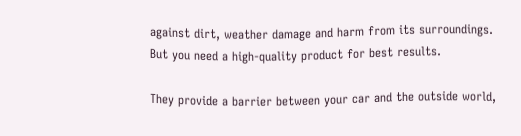against dirt, weather damage and harm from its surroundings. But you need a high-quality product for best results.

They provide a barrier between your car and the outside world,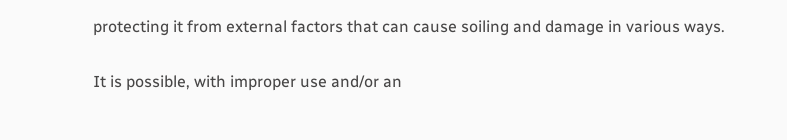protecting it from external factors that can cause soiling and damage in various ways.

It is possible, with improper use and/or an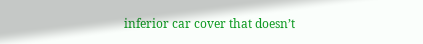inferior car cover that doesn’t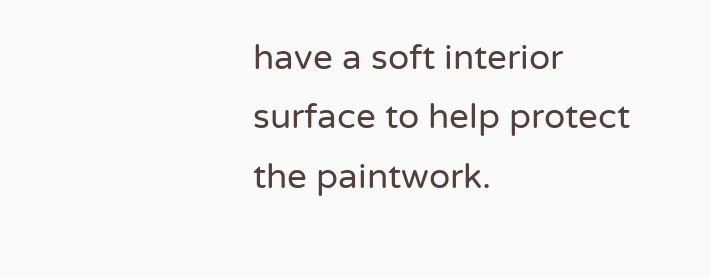have a soft interior surface to help protect the paintwork.